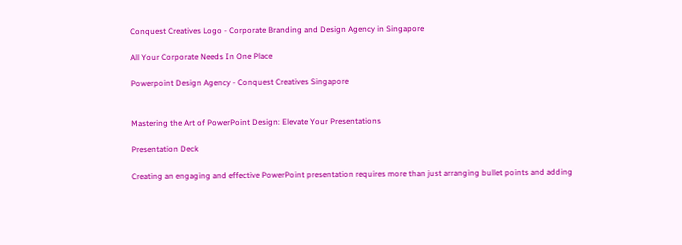Conquest Creatives Logo - Corporate Branding and Design Agency in Singapore

All Your Corporate Needs In One Place

Powerpoint Design Agency - Conquest Creatives Singapore


Mastering the Art of PowerPoint Design: Elevate Your Presentations

Presentation Deck

Creating an engaging and effective PowerPoint presentation requires more than just arranging bullet points and adding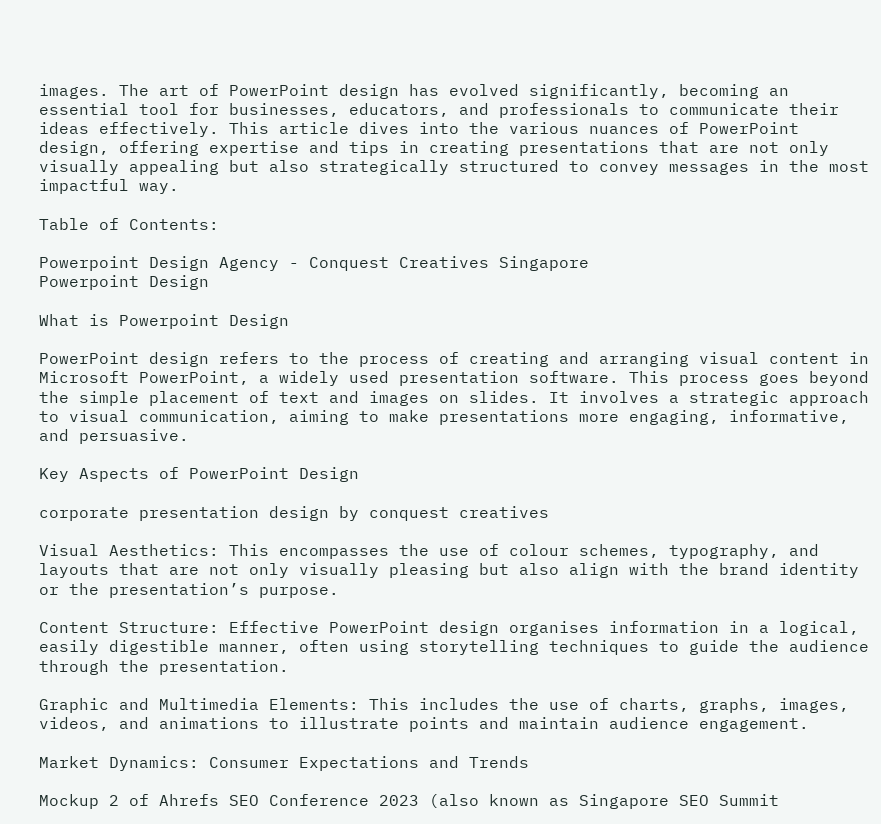images. The art of PowerPoint design has evolved significantly, becoming an essential tool for businesses, educators, and professionals to communicate their ideas effectively. This article dives into the various nuances of PowerPoint design, offering expertise and tips in creating presentations that are not only visually appealing but also strategically structured to convey messages in the most impactful way.

Table of Contents:

Powerpoint Design Agency - Conquest Creatives Singapore
Powerpoint Design

What is Powerpoint Design

PowerPoint design refers to the process of creating and arranging visual content in Microsoft PowerPoint, a widely used presentation software. This process goes beyond the simple placement of text and images on slides. It involves a strategic approach to visual communication, aiming to make presentations more engaging, informative, and persuasive.

Key Aspects of PowerPoint Design

corporate presentation design by conquest creatives

Visual Aesthetics: This encompasses the use of colour schemes, typography, and layouts that are not only visually pleasing but also align with the brand identity or the presentation’s purpose.

Content Structure: Effective PowerPoint design organises information in a logical, easily digestible manner, often using storytelling techniques to guide the audience through the presentation.

Graphic and Multimedia Elements: This includes the use of charts, graphs, images, videos, and animations to illustrate points and maintain audience engagement.

Market Dynamics: Consumer Expectations and Trends

Mockup 2 of Ahrefs SEO Conference 2023 (also known as Singapore SEO Summit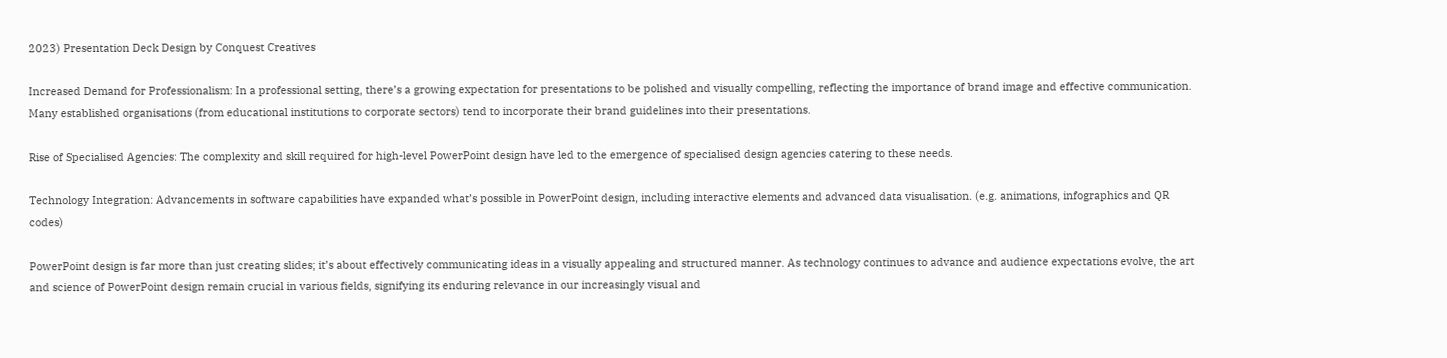2023) Presentation Deck Design by Conquest Creatives

Increased Demand for Professionalism: In a professional setting, there’s a growing expectation for presentations to be polished and visually compelling, reflecting the importance of brand image and effective communication. Many established organisations (from educational institutions to corporate sectors) tend to incorporate their brand guidelines into their presentations.

Rise of Specialised Agencies: The complexity and skill required for high-level PowerPoint design have led to the emergence of specialised design agencies catering to these needs.

Technology Integration: Advancements in software capabilities have expanded what’s possible in PowerPoint design, including interactive elements and advanced data visualisation. (e.g. animations, infographics and QR codes)

PowerPoint design is far more than just creating slides; it’s about effectively communicating ideas in a visually appealing and structured manner. As technology continues to advance and audience expectations evolve, the art and science of PowerPoint design remain crucial in various fields, signifying its enduring relevance in our increasingly visual and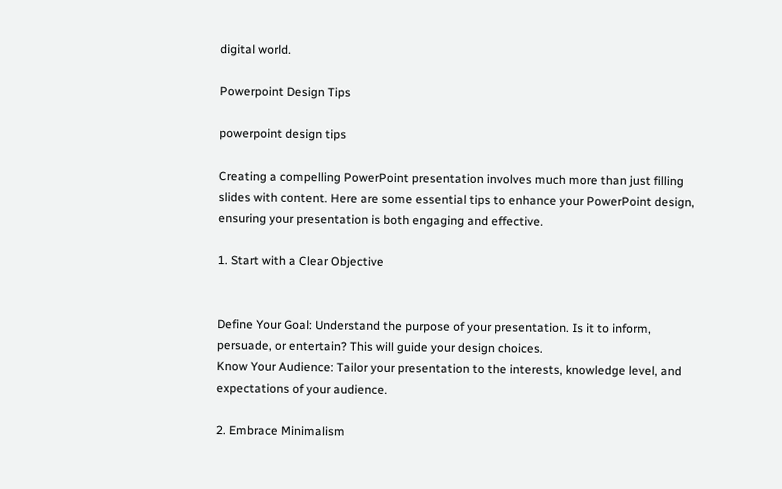digital world.

Powerpoint Design Tips

powerpoint design tips

Creating a compelling PowerPoint presentation involves much more than just filling slides with content. Here are some essential tips to enhance your PowerPoint design, ensuring your presentation is both engaging and effective.

1. Start with a Clear Objective


Define Your Goal: Understand the purpose of your presentation. Is it to inform, persuade, or entertain? This will guide your design choices.
Know Your Audience: Tailor your presentation to the interests, knowledge level, and expectations of your audience.

2. Embrace Minimalism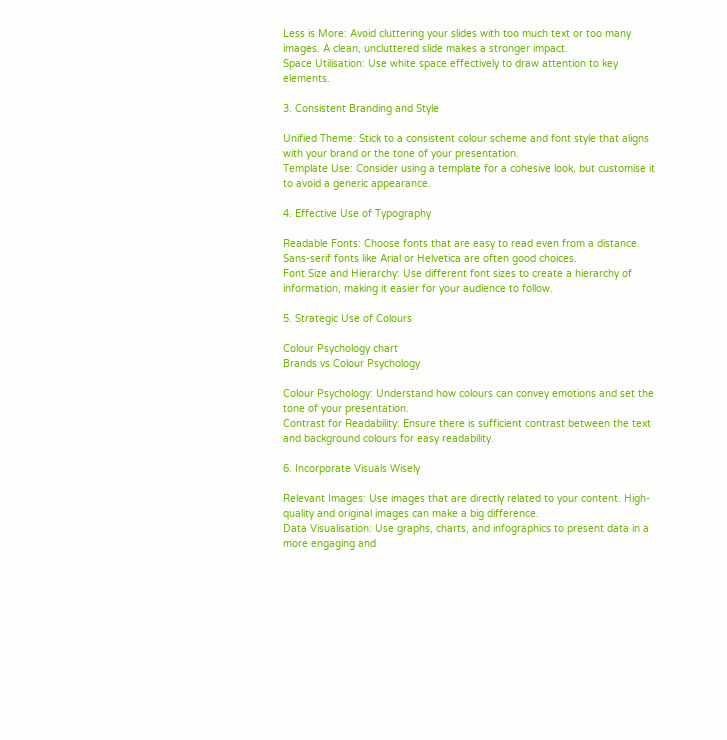Less is More: Avoid cluttering your slides with too much text or too many images. A clean, uncluttered slide makes a stronger impact.
Space Utilisation: Use white space effectively to draw attention to key elements.

3. Consistent Branding and Style

Unified Theme: Stick to a consistent colour scheme and font style that aligns with your brand or the tone of your presentation.
Template Use: Consider using a template for a cohesive look, but customise it to avoid a generic appearance.

4. Effective Use of Typography

Readable Fonts: Choose fonts that are easy to read even from a distance. Sans-serif fonts like Arial or Helvetica are often good choices.
Font Size and Hierarchy: Use different font sizes to create a hierarchy of information, making it easier for your audience to follow.

5. Strategic Use of Colours

Colour Psychology chart
Brands vs Colour Psychology

Colour Psychology: Understand how colours can convey emotions and set the tone of your presentation.
Contrast for Readability: Ensure there is sufficient contrast between the text and background colours for easy readability.

6. Incorporate Visuals Wisely

Relevant Images: Use images that are directly related to your content. High-quality and original images can make a big difference.
Data Visualisation: Use graphs, charts, and infographics to present data in a more engaging and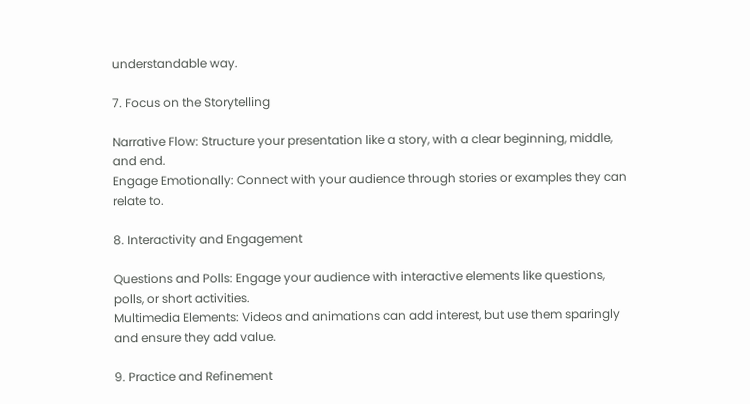understandable way.

7. Focus on the Storytelling

Narrative Flow: Structure your presentation like a story, with a clear beginning, middle, and end.
Engage Emotionally: Connect with your audience through stories or examples they can relate to.

8. Interactivity and Engagement

Questions and Polls: Engage your audience with interactive elements like questions, polls, or short activities.
Multimedia Elements: Videos and animations can add interest, but use them sparingly and ensure they add value.

9. Practice and Refinement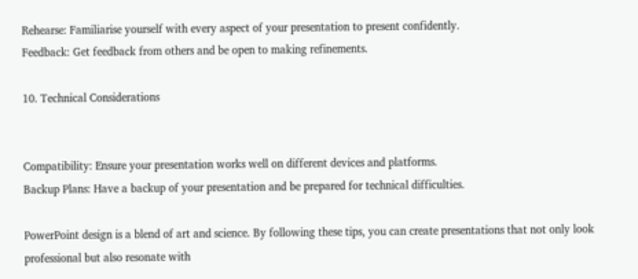Rehearse: Familiarise yourself with every aspect of your presentation to present confidently.
Feedback: Get feedback from others and be open to making refinements.

10. Technical Considerations


Compatibility: Ensure your presentation works well on different devices and platforms.
Backup Plans: Have a backup of your presentation and be prepared for technical difficulties.

PowerPoint design is a blend of art and science. By following these tips, you can create presentations that not only look professional but also resonate with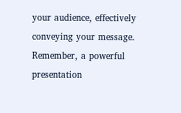your audience, effectively conveying your message. Remember, a powerful presentation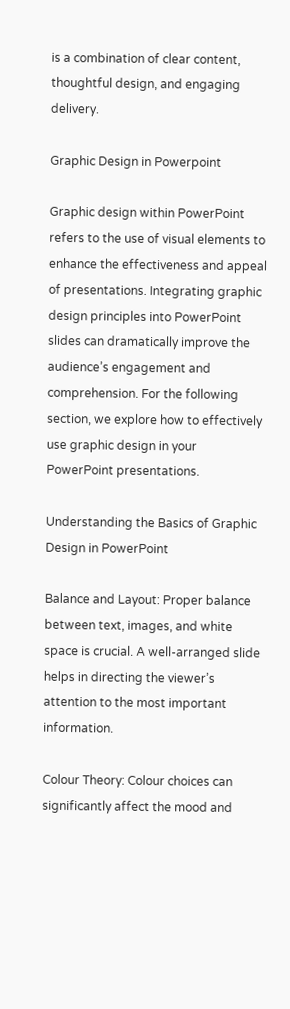is a combination of clear content, thoughtful design, and engaging delivery.

Graphic Design in Powerpoint

Graphic design within PowerPoint refers to the use of visual elements to enhance the effectiveness and appeal of presentations. Integrating graphic design principles into PowerPoint slides can dramatically improve the audience’s engagement and comprehension. For the following section, we explore how to effectively use graphic design in your PowerPoint presentations.

Understanding the Basics of Graphic Design in PowerPoint

Balance and Layout: Proper balance between text, images, and white space is crucial. A well-arranged slide helps in directing the viewer’s attention to the most important information.

Colour Theory: Colour choices can significantly affect the mood and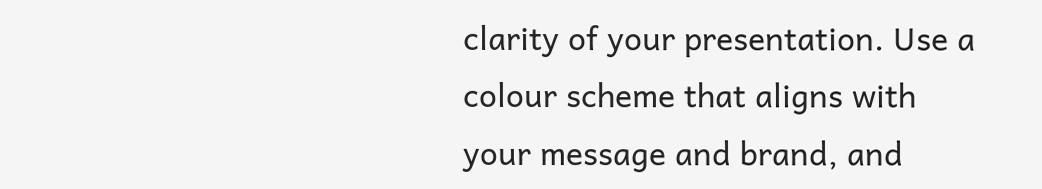clarity of your presentation. Use a colour scheme that aligns with your message and brand, and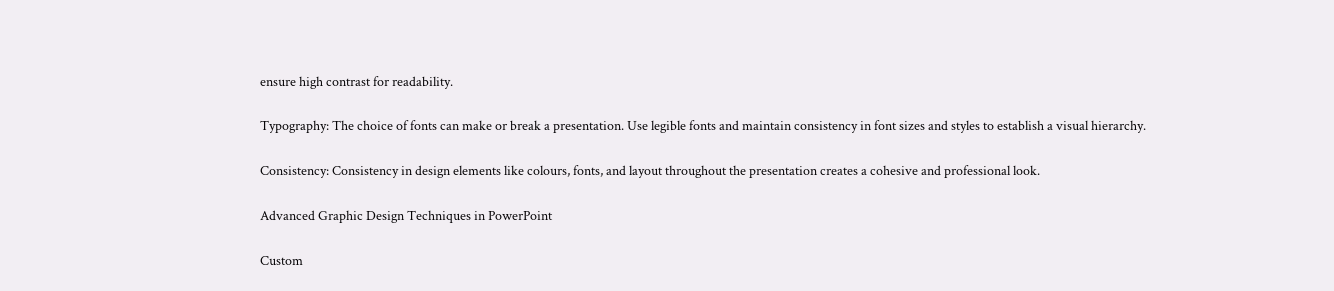ensure high contrast for readability.

Typography: The choice of fonts can make or break a presentation. Use legible fonts and maintain consistency in font sizes and styles to establish a visual hierarchy.

Consistency: Consistency in design elements like colours, fonts, and layout throughout the presentation creates a cohesive and professional look.

Advanced Graphic Design Techniques in PowerPoint

Custom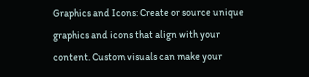Graphics and Icons: Create or source unique graphics and icons that align with your content. Custom visuals can make your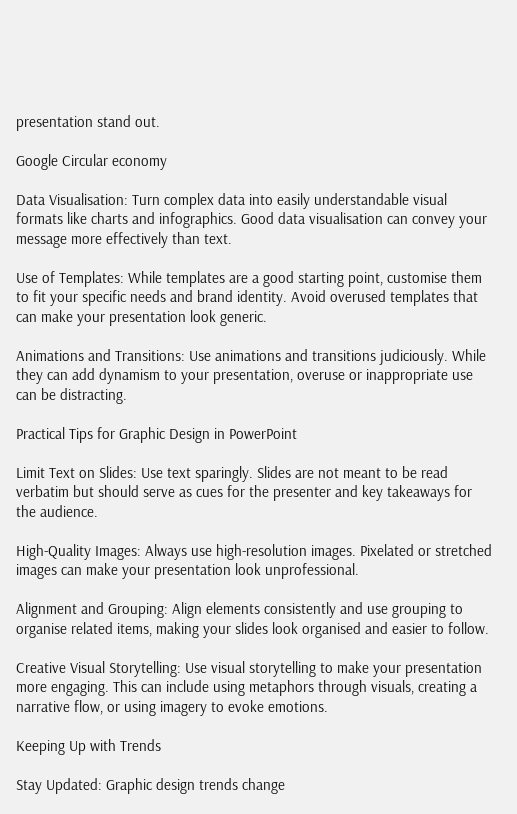presentation stand out.

Google Circular economy

Data Visualisation: Turn complex data into easily understandable visual formats like charts and infographics. Good data visualisation can convey your message more effectively than text.

Use of Templates: While templates are a good starting point, customise them to fit your specific needs and brand identity. Avoid overused templates that can make your presentation look generic.

Animations and Transitions: Use animations and transitions judiciously. While they can add dynamism to your presentation, overuse or inappropriate use can be distracting.

Practical Tips for Graphic Design in PowerPoint

Limit Text on Slides: Use text sparingly. Slides are not meant to be read verbatim but should serve as cues for the presenter and key takeaways for the audience.

High-Quality Images: Always use high-resolution images. Pixelated or stretched images can make your presentation look unprofessional.

Alignment and Grouping: Align elements consistently and use grouping to organise related items, making your slides look organised and easier to follow.

Creative Visual Storytelling: Use visual storytelling to make your presentation more engaging. This can include using metaphors through visuals, creating a narrative flow, or using imagery to evoke emotions.

Keeping Up with Trends

Stay Updated: Graphic design trends change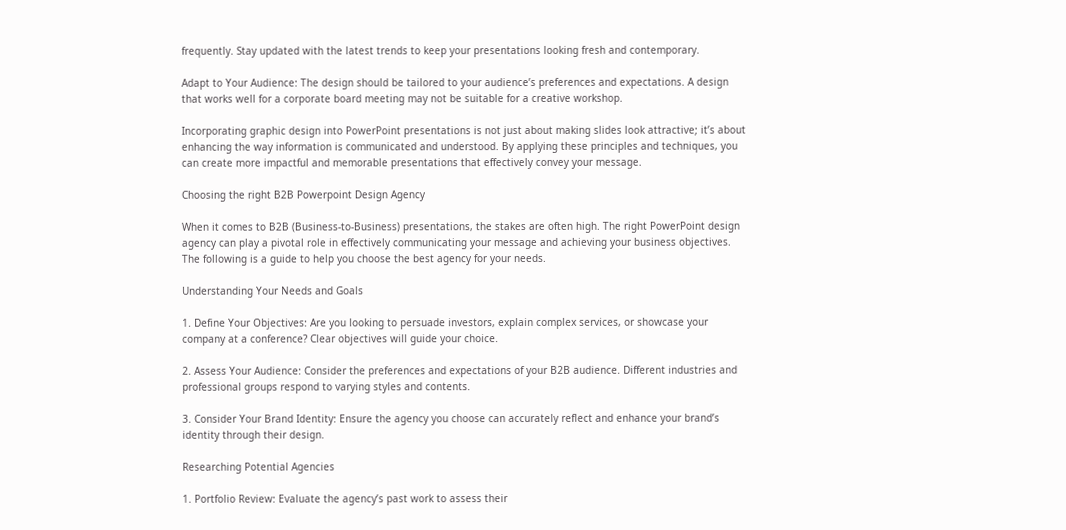frequently. Stay updated with the latest trends to keep your presentations looking fresh and contemporary.

Adapt to Your Audience: The design should be tailored to your audience’s preferences and expectations. A design that works well for a corporate board meeting may not be suitable for a creative workshop.

Incorporating graphic design into PowerPoint presentations is not just about making slides look attractive; it’s about enhancing the way information is communicated and understood. By applying these principles and techniques, you can create more impactful and memorable presentations that effectively convey your message.

Choosing the right B2B Powerpoint Design Agency

When it comes to B2B (Business-to-Business) presentations, the stakes are often high. The right PowerPoint design agency can play a pivotal role in effectively communicating your message and achieving your business objectives. The following is a guide to help you choose the best agency for your needs.

Understanding Your Needs and Goals

1. Define Your Objectives: Are you looking to persuade investors, explain complex services, or showcase your company at a conference? Clear objectives will guide your choice.

2. Assess Your Audience: Consider the preferences and expectations of your B2B audience. Different industries and professional groups respond to varying styles and contents.

3. Consider Your Brand Identity: Ensure the agency you choose can accurately reflect and enhance your brand’s identity through their design.

Researching Potential Agencies

1. Portfolio Review: Evaluate the agency’s past work to assess their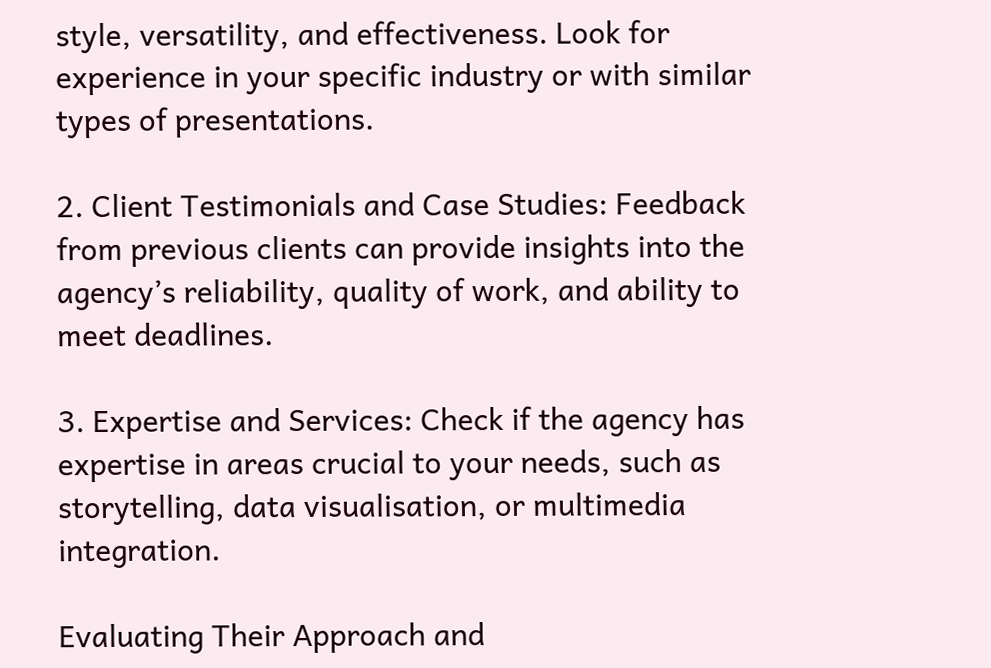style, versatility, and effectiveness. Look for experience in your specific industry or with similar types of presentations.

2. Client Testimonials and Case Studies: Feedback from previous clients can provide insights into the agency’s reliability, quality of work, and ability to meet deadlines.

3. Expertise and Services: Check if the agency has expertise in areas crucial to your needs, such as storytelling, data visualisation, or multimedia integration.

Evaluating Their Approach and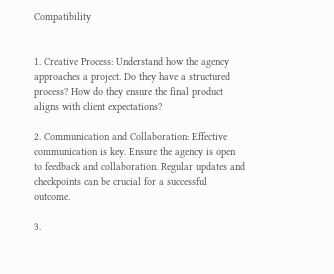Compatibility


1. Creative Process: Understand how the agency approaches a project. Do they have a structured process? How do they ensure the final product aligns with client expectations?

2. Communication and Collaboration: Effective communication is key. Ensure the agency is open to feedback and collaboration. Regular updates and checkpoints can be crucial for a successful outcome.

3.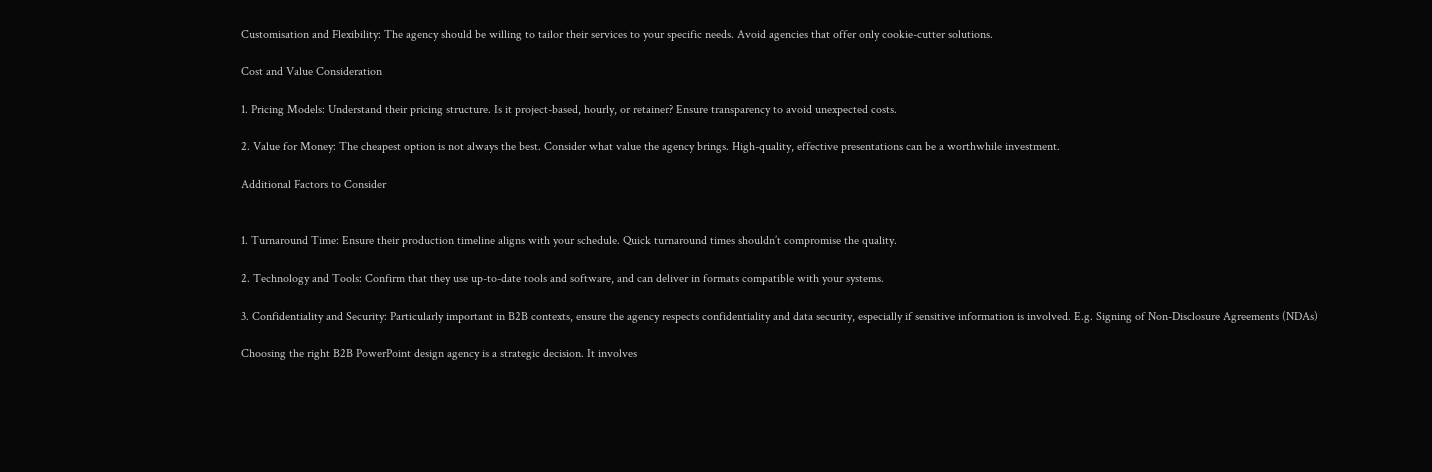Customisation and Flexibility: The agency should be willing to tailor their services to your specific needs. Avoid agencies that offer only cookie-cutter solutions.

Cost and Value Consideration

1. Pricing Models: Understand their pricing structure. Is it project-based, hourly, or retainer? Ensure transparency to avoid unexpected costs.

2. Value for Money: The cheapest option is not always the best. Consider what value the agency brings. High-quality, effective presentations can be a worthwhile investment.

Additional Factors to Consider


1. Turnaround Time: Ensure their production timeline aligns with your schedule. Quick turnaround times shouldn’t compromise the quality.

2. Technology and Tools: Confirm that they use up-to-date tools and software, and can deliver in formats compatible with your systems.

3. Confidentiality and Security: Particularly important in B2B contexts, ensure the agency respects confidentiality and data security, especially if sensitive information is involved. E.g. Signing of Non-Disclosure Agreements (NDAs)

Choosing the right B2B PowerPoint design agency is a strategic decision. It involves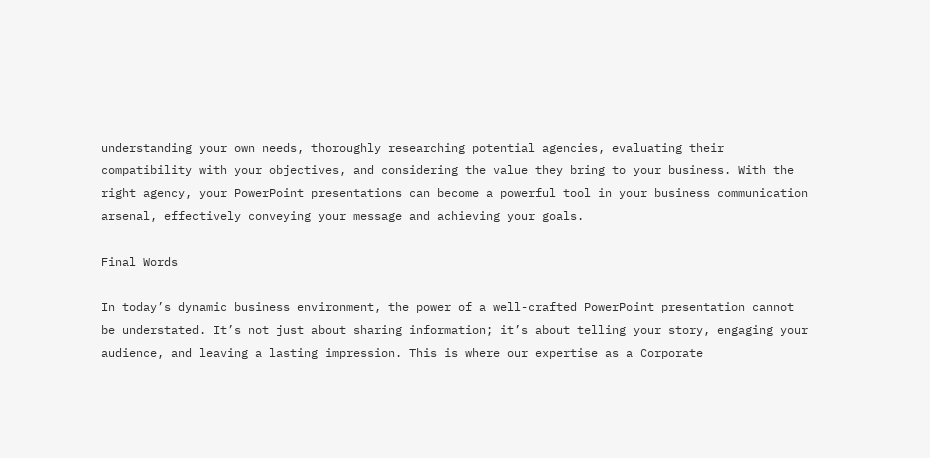understanding your own needs, thoroughly researching potential agencies, evaluating their compatibility with your objectives, and considering the value they bring to your business. With the right agency, your PowerPoint presentations can become a powerful tool in your business communication arsenal, effectively conveying your message and achieving your goals.

Final Words

In today’s dynamic business environment, the power of a well-crafted PowerPoint presentation cannot be understated. It’s not just about sharing information; it’s about telling your story, engaging your audience, and leaving a lasting impression. This is where our expertise as a Corporate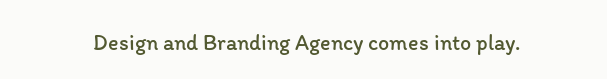Design and Branding Agency comes into play.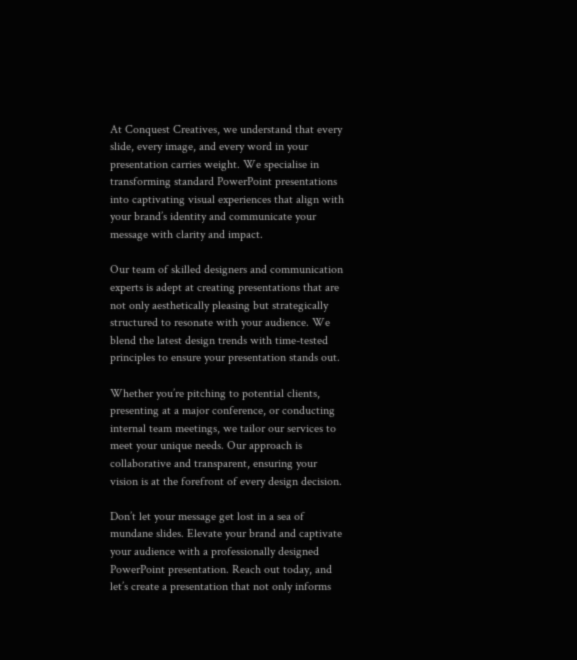At Conquest Creatives, we understand that every slide, every image, and every word in your presentation carries weight. We specialise in transforming standard PowerPoint presentations into captivating visual experiences that align with your brand’s identity and communicate your message with clarity and impact.

Our team of skilled designers and communication experts is adept at creating presentations that are not only aesthetically pleasing but strategically structured to resonate with your audience. We blend the latest design trends with time-tested principles to ensure your presentation stands out.

Whether you’re pitching to potential clients, presenting at a major conference, or conducting internal team meetings, we tailor our services to meet your unique needs. Our approach is collaborative and transparent, ensuring your vision is at the forefront of every design decision.

Don’t let your message get lost in a sea of mundane slides. Elevate your brand and captivate your audience with a professionally designed PowerPoint presentation. Reach out today, and let’s create a presentation that not only informs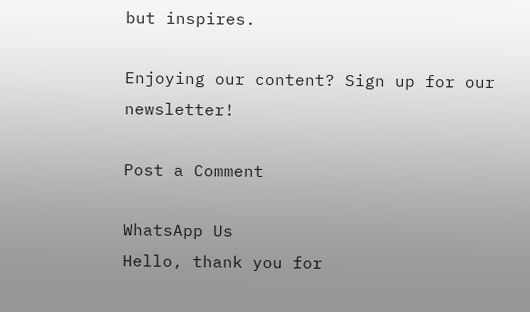but inspires.

Enjoying our content? Sign up for our newsletter!

Post a Comment

WhatsApp Us
Hello, thank you for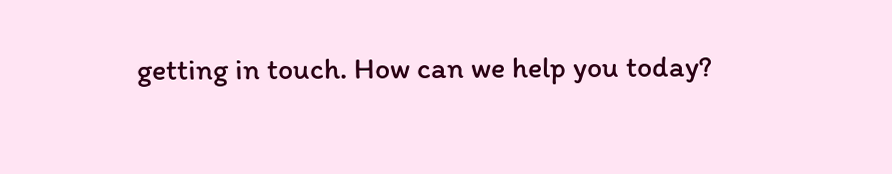getting in touch. How can we help you today?